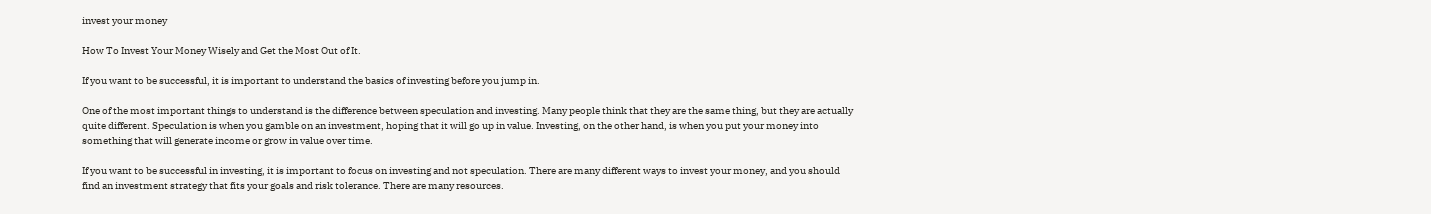invest your money

How To Invest Your Money Wisely and Get the Most Out of It.

If you want to be successful, it is important to understand the basics of investing before you jump in.

One of the most important things to understand is the difference between speculation and investing. Many people think that they are the same thing, but they are actually quite different. Speculation is when you gamble on an investment, hoping that it will go up in value. Investing, on the other hand, is when you put your money into something that will generate income or grow in value over time.

If you want to be successful in investing, it is important to focus on investing and not speculation. There are many different ways to invest your money, and you should find an investment strategy that fits your goals and risk tolerance. There are many resources.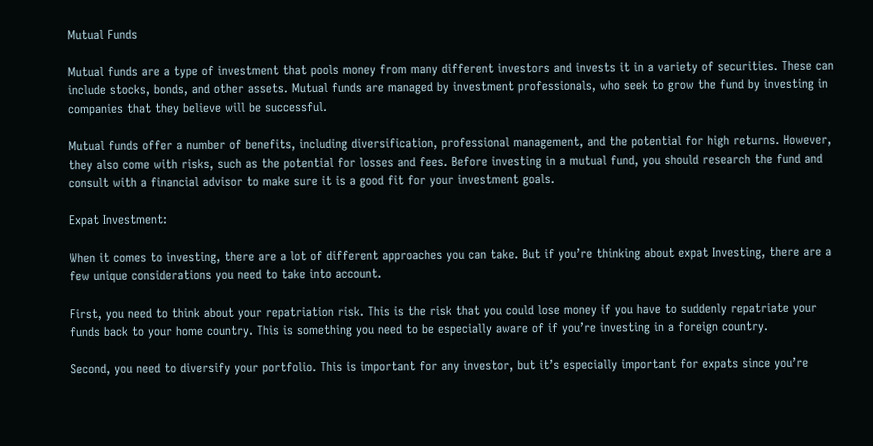Mutual Funds

Mutual funds are a type of investment that pools money from many different investors and invests it in a variety of securities. These can include stocks, bonds, and other assets. Mutual funds are managed by investment professionals, who seek to grow the fund by investing in companies that they believe will be successful.

Mutual funds offer a number of benefits, including diversification, professional management, and the potential for high returns. However, they also come with risks, such as the potential for losses and fees. Before investing in a mutual fund, you should research the fund and consult with a financial advisor to make sure it is a good fit for your investment goals.

Expat Investment:

When it comes to investing, there are a lot of different approaches you can take. But if you’re thinking about expat Investing, there are a few unique considerations you need to take into account.

First, you need to think about your repatriation risk. This is the risk that you could lose money if you have to suddenly repatriate your funds back to your home country. This is something you need to be especially aware of if you’re investing in a foreign country.

Second, you need to diversify your portfolio. This is important for any investor, but it’s especially important for expats since you’re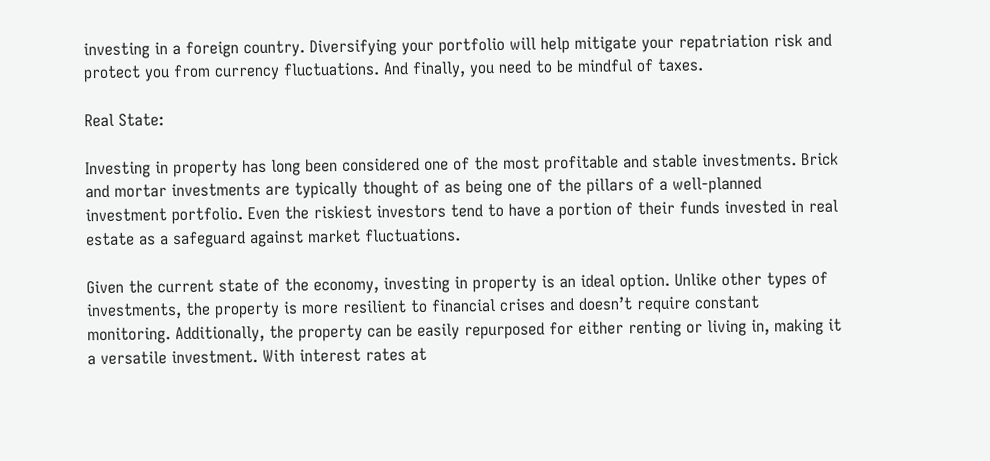investing in a foreign country. Diversifying your portfolio will help mitigate your repatriation risk and protect you from currency fluctuations. And finally, you need to be mindful of taxes.

Real State:

Investing in property has long been considered one of the most profitable and stable investments. Brick and mortar investments are typically thought of as being one of the pillars of a well-planned investment portfolio. Even the riskiest investors tend to have a portion of their funds invested in real estate as a safeguard against market fluctuations.

Given the current state of the economy, investing in property is an ideal option. Unlike other types of investments, the property is more resilient to financial crises and doesn’t require constant monitoring. Additionally, the property can be easily repurposed for either renting or living in, making it a versatile investment. With interest rates at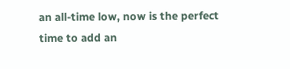an all-time low, now is the perfect time to add an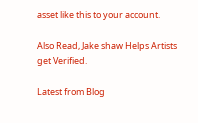asset like this to your account.

Also Read, Jake shaw Helps Artists get Verified.

Latest from Blog